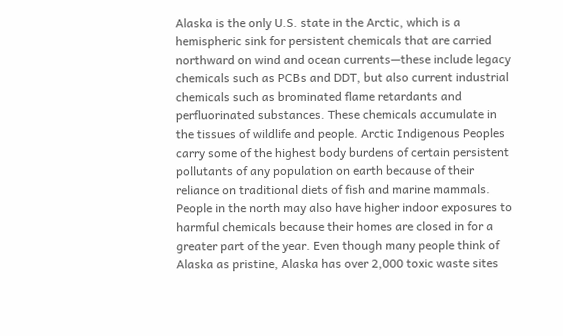Alaska is the only U.S. state in the Arctic, which is a hemispheric sink for persistent chemicals that are carried northward on wind and ocean currents—these include legacy chemicals such as PCBs and DDT, but also current industrial chemicals such as brominated flame retardants and perfluorinated substances. These chemicals accumulate in the tissues of wildlife and people. Arctic Indigenous Peoples carry some of the highest body burdens of certain persistent pollutants of any population on earth because of their reliance on traditional diets of fish and marine mammals. People in the north may also have higher indoor exposures to harmful chemicals because their homes are closed in for a greater part of the year. Even though many people think of Alaska as pristine, Alaska has over 2,000 toxic waste sites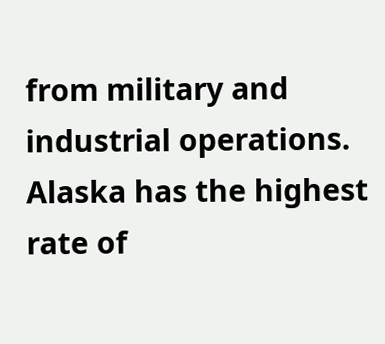from military and industrial operations. Alaska has the highest rate of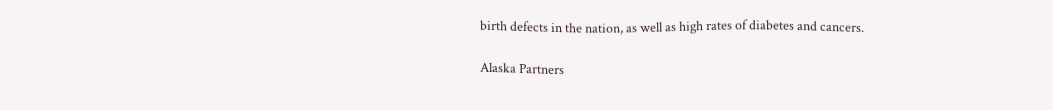birth defects in the nation, as well as high rates of diabetes and cancers.

Alaska Partners